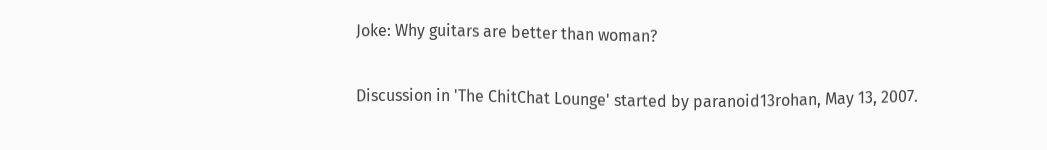Joke: Why guitars are better than woman?

Discussion in 'The ChitChat Lounge' started by paranoid13rohan, May 13, 2007.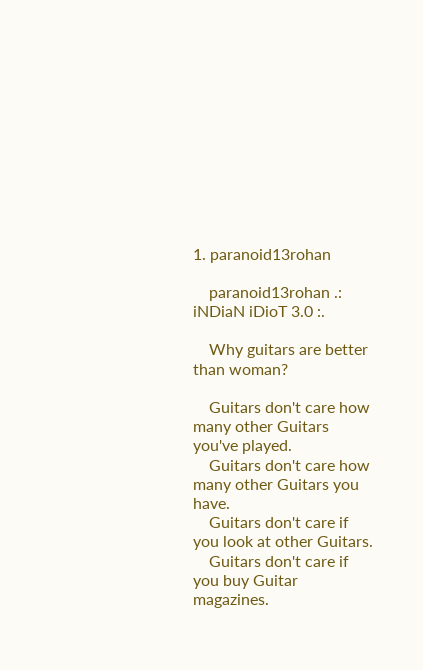1. paranoid13rohan

    paranoid13rohan .: iNDiaN iDioT 3.0 :.

    Why guitars are better than woman?

    Guitars don't care how many other Guitars you've played.
    Guitars don't care how many other Guitars you have.
    Guitars don't care if you look at other Guitars.
    Guitars don't care if you buy Guitar magazines.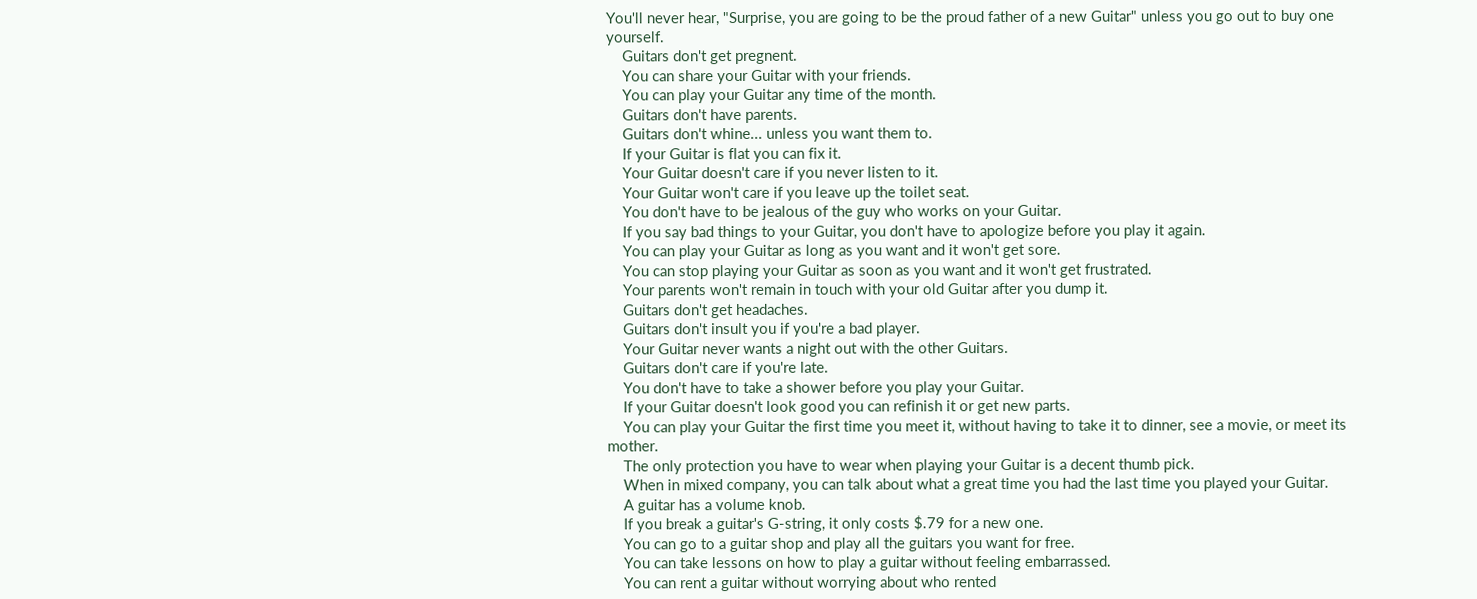You'll never hear, "Surprise, you are going to be the proud father of a new Guitar" unless you go out to buy one yourself.
    Guitars don't get pregnent.
    You can share your Guitar with your friends.
    You can play your Guitar any time of the month.
    Guitars don't have parents.
    Guitars don't whine... unless you want them to.
    If your Guitar is flat you can fix it.
    Your Guitar doesn't care if you never listen to it.
    Your Guitar won't care if you leave up the toilet seat.
    You don't have to be jealous of the guy who works on your Guitar.
    If you say bad things to your Guitar, you don't have to apologize before you play it again.
    You can play your Guitar as long as you want and it won't get sore.
    You can stop playing your Guitar as soon as you want and it won't get frustrated.
    Your parents won't remain in touch with your old Guitar after you dump it.
    Guitars don't get headaches.
    Guitars don't insult you if you're a bad player.
    Your Guitar never wants a night out with the other Guitars.
    Guitars don't care if you're late.
    You don't have to take a shower before you play your Guitar.
    If your Guitar doesn't look good you can refinish it or get new parts.
    You can play your Guitar the first time you meet it, without having to take it to dinner, see a movie, or meet its mother.
    The only protection you have to wear when playing your Guitar is a decent thumb pick.
    When in mixed company, you can talk about what a great time you had the last time you played your Guitar.
    A guitar has a volume knob.
    If you break a guitar's G-string, it only costs $.79 for a new one.
    You can go to a guitar shop and play all the guitars you want for free.
    You can take lessons on how to play a guitar without feeling embarrassed.
    You can rent a guitar without worrying about who rented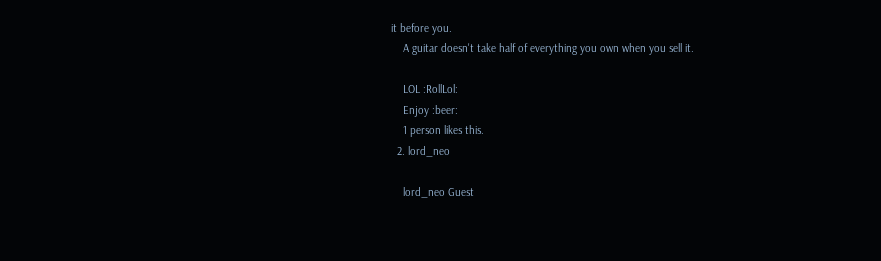it before you.
    A guitar doesn't take half of everything you own when you sell it.

    LOL :RollLol:
    Enjoy :beer:
    1 person likes this.
  2. lord_neo

    lord_neo Guest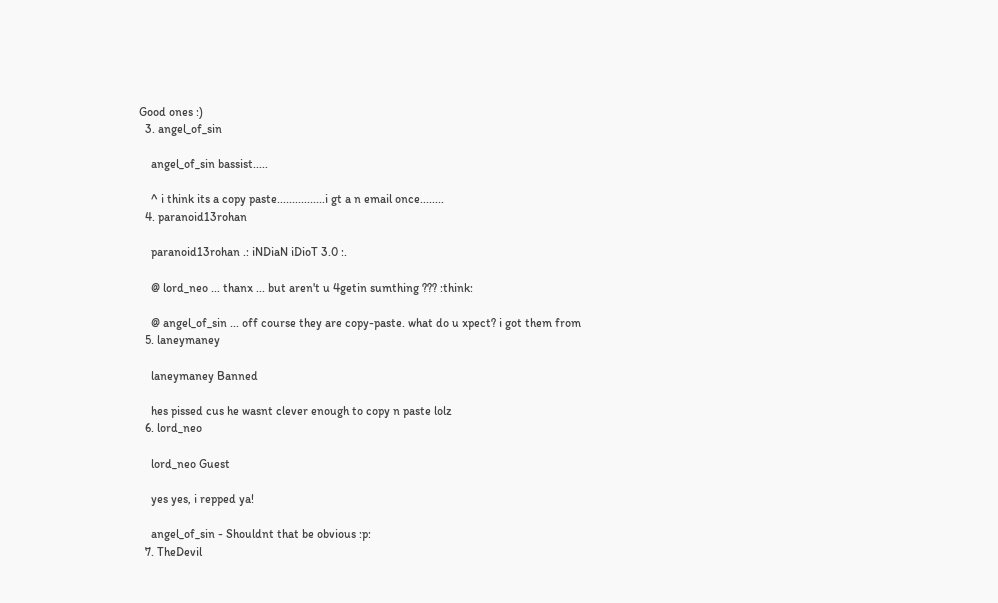Good ones :)
  3. angel_of_sin

    angel_of_sin bassist.....

    ^ i think its a copy paste................i gt a n email once........
  4. paranoid13rohan

    paranoid13rohan .: iNDiaN iDioT 3.0 :.

    @ lord_neo ... thanx ... but aren't u 4getin sumthing ??? :think:

    @ angel_of_sin ... off course they are copy-paste. what do u xpect? i got them from
  5. laneymaney

    laneymaney Banned

    hes pissed cus he wasnt clever enough to copy n paste lolz
  6. lord_neo

    lord_neo Guest

    yes yes, i repped ya!

    angel_of_sin - Shouldnt that be obvious :p:
  7. TheDevil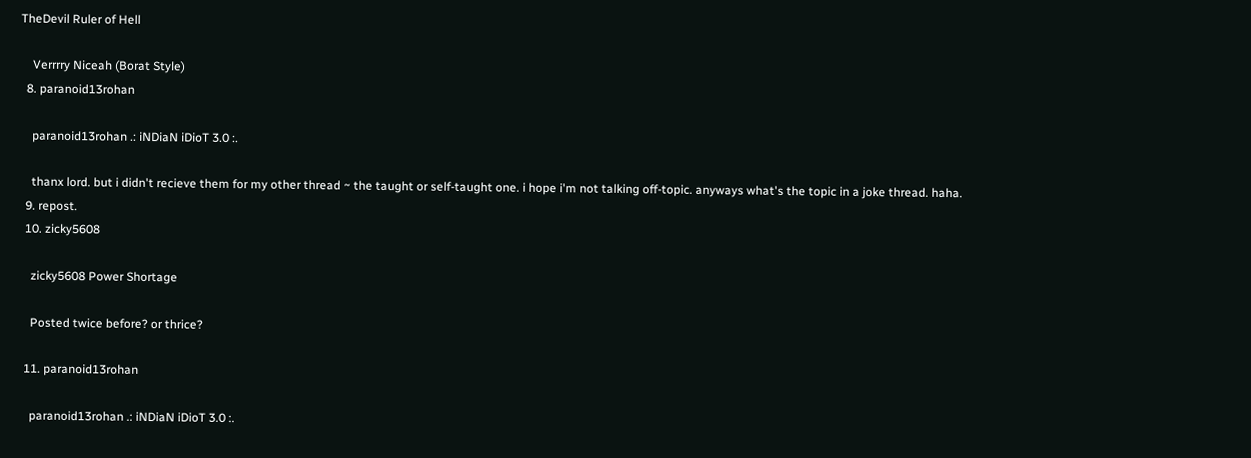TheDevil Ruler of Hell

    Verrrry Niceah (Borat Style)
  8. paranoid13rohan

    paranoid13rohan .: iNDiaN iDioT 3.0 :.

    thanx lord. but i didn't recieve them for my other thread ~ the taught or self-taught one. i hope i'm not talking off-topic. anyways what's the topic in a joke thread. haha.
  9. repost.
  10. zicky5608

    zicky5608 Power Shortage

    Posted twice before? or thrice?

  11. paranoid13rohan

    paranoid13rohan .: iNDiaN iDioT 3.0 :.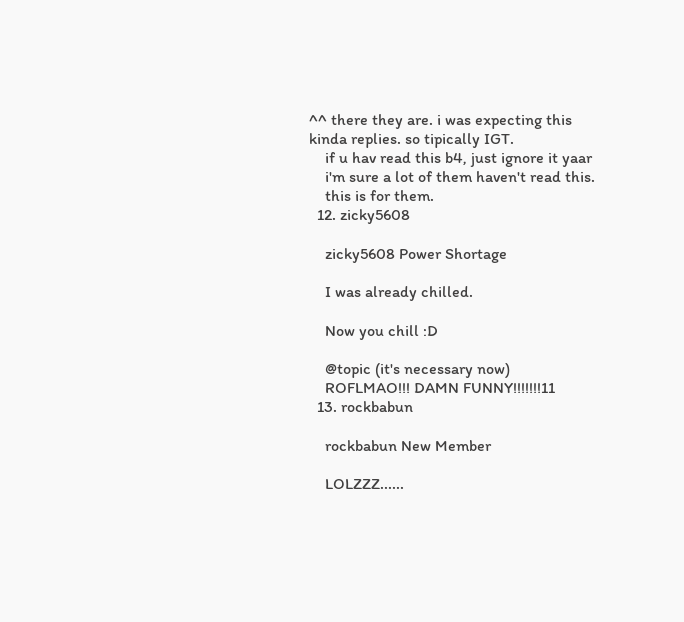^^ there they are. i was expecting this kinda replies. so tipically IGT.
    if u hav read this b4, just ignore it yaar
    i'm sure a lot of them haven't read this.
    this is for them.
  12. zicky5608

    zicky5608 Power Shortage

    I was already chilled.

    Now you chill :D

    @topic (it's necessary now)
    ROFLMAO!!! DAMN FUNNY!!!!!!!11
  13. rockbabun

    rockbabun New Member

    LOLZZZ......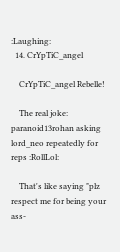:Laughing:
  14. CrYpTiC_angel

    CrYpTiC_angel Rebelle!

    The real joke: paranoid13rohan asking lord_neo repeatedly for reps :RollLol:

    That's like saying "plz respect me for being your ass-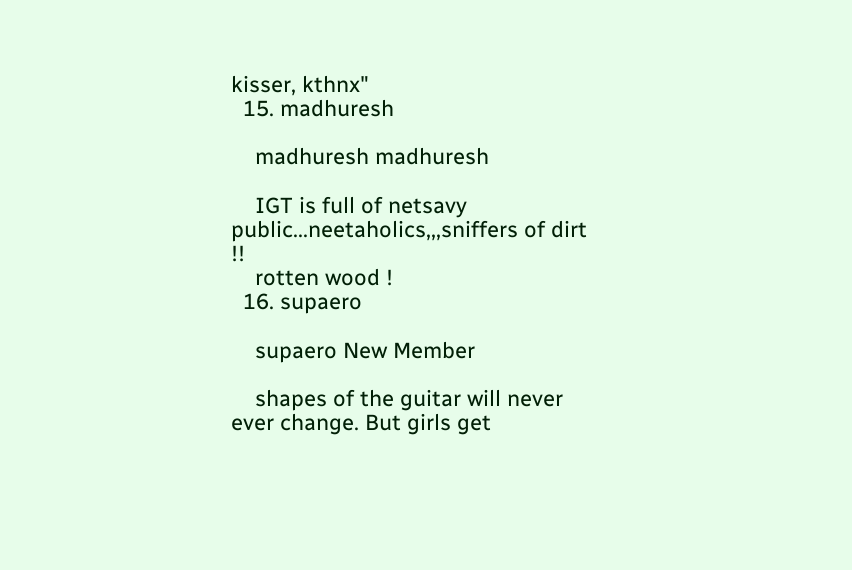kisser, kthnx"
  15. madhuresh

    madhuresh madhuresh

    IGT is full of netsavy public...neetaholics,,,sniffers of dirt !!
    rotten wood !
  16. supaero

    supaero New Member

    shapes of the guitar will never ever change. But girls get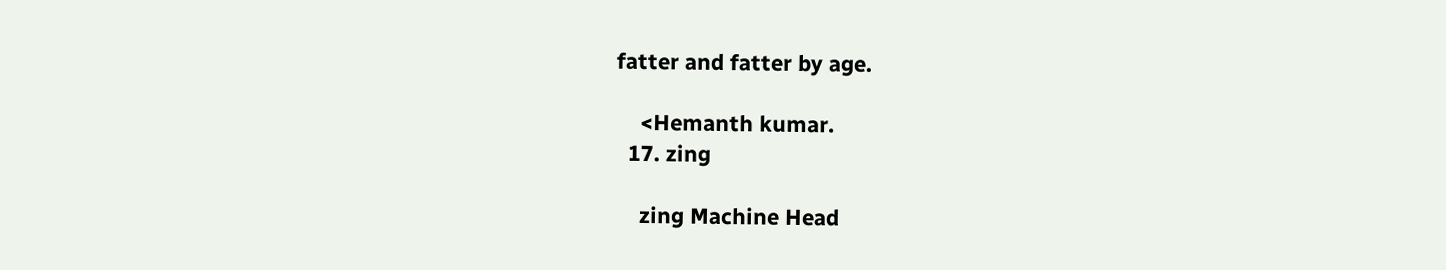fatter and fatter by age.

    <Hemanth kumar.
  17. zing

    zing Machine Head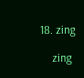18. zing

    zing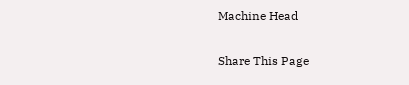Machine Head

Share This Page